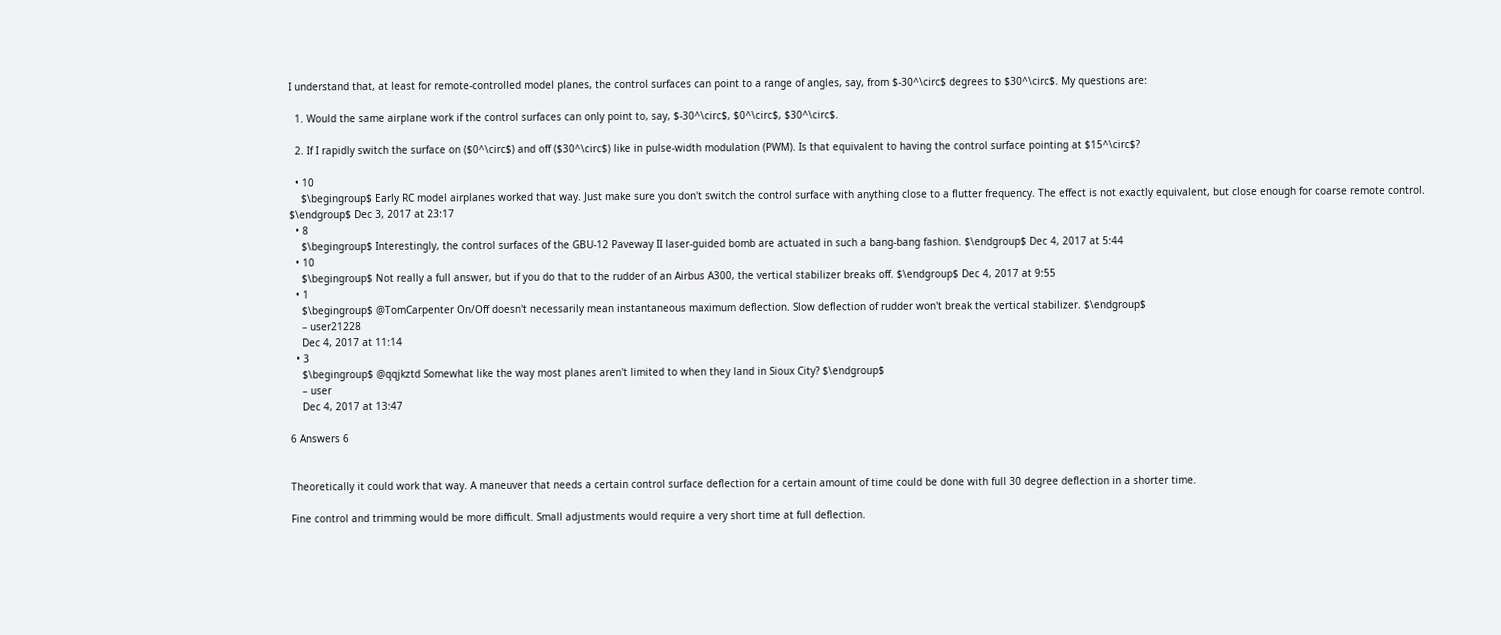I understand that, at least for remote-controlled model planes, the control surfaces can point to a range of angles, say, from $-30^\circ$ degrees to $30^\circ$. My questions are:

  1. Would the same airplane work if the control surfaces can only point to, say, $-30^\circ$, $0^\circ$, $30^\circ$.

  2. If I rapidly switch the surface on ($0^\circ$) and off ($30^\circ$) like in pulse-width modulation (PWM). Is that equivalent to having the control surface pointing at $15^\circ$?

  • 10
    $\begingroup$ Early RC model airplanes worked that way. Just make sure you don't switch the control surface with anything close to a flutter frequency. The effect is not exactly equivalent, but close enough for coarse remote control. $\endgroup$ Dec 3, 2017 at 23:17
  • 8
    $\begingroup$ Interestingly, the control surfaces of the GBU-12 Paveway II laser-guided bomb are actuated in such a bang-bang fashion. $\endgroup$ Dec 4, 2017 at 5:44
  • 10
    $\begingroup$ Not really a full answer, but if you do that to the rudder of an Airbus A300, the vertical stabilizer breaks off. $\endgroup$ Dec 4, 2017 at 9:55
  • 1
    $\begingroup$ @TomCarpenter On/Off doesn't necessarily mean instantaneous maximum deflection. Slow deflection of rudder won't break the vertical stabilizer. $\endgroup$
    – user21228
    Dec 4, 2017 at 11:14
  • 3
    $\begingroup$ @qqjkztd Somewhat like the way most planes aren't limited to when they land in Sioux City? $\endgroup$
    – user
    Dec 4, 2017 at 13:47

6 Answers 6


Theoretically it could work that way. A maneuver that needs a certain control surface deflection for a certain amount of time could be done with full 30 degree deflection in a shorter time.

Fine control and trimming would be more difficult. Small adjustments would require a very short time at full deflection.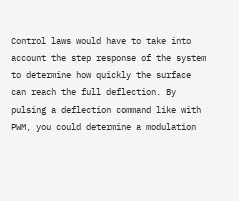Control laws would have to take into account the step response of the system to determine how quickly the surface can reach the full deflection. By pulsing a deflection command like with PWM, you could determine a modulation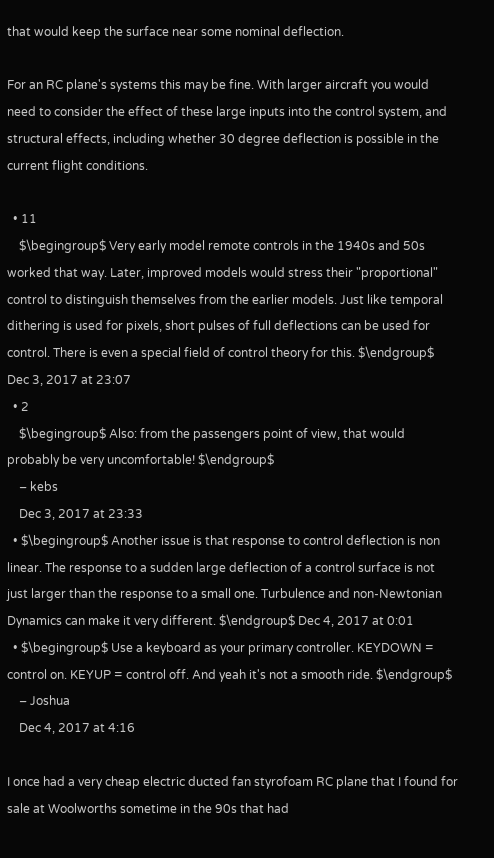that would keep the surface near some nominal deflection.

For an RC plane's systems this may be fine. With larger aircraft you would need to consider the effect of these large inputs into the control system, and structural effects, including whether 30 degree deflection is possible in the current flight conditions.

  • 11
    $\begingroup$ Very early model remote controls in the 1940s and 50s worked that way. Later, improved models would stress their "proportional" control to distinguish themselves from the earlier models. Just like temporal dithering is used for pixels, short pulses of full deflections can be used for control. There is even a special field of control theory for this. $\endgroup$ Dec 3, 2017 at 23:07
  • 2
    $\begingroup$ Also: from the passengers point of view, that would probably be very uncomfortable! $\endgroup$
    – kebs
    Dec 3, 2017 at 23:33
  • $\begingroup$ Another issue is that response to control deflection is non linear. The response to a sudden large deflection of a control surface is not just larger than the response to a small one. Turbulence and non-Newtonian Dynamics can make it very different. $\endgroup$ Dec 4, 2017 at 0:01
  • $\begingroup$ Use a keyboard as your primary controller. KEYDOWN = control on. KEYUP = control off. And yeah it's not a smooth ride. $\endgroup$
    – Joshua
    Dec 4, 2017 at 4:16

I once had a very cheap electric ducted fan styrofoam RC plane that I found for sale at Woolworths sometime in the 90s that had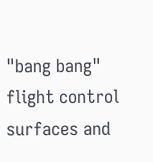"bang bang" flight control surfaces and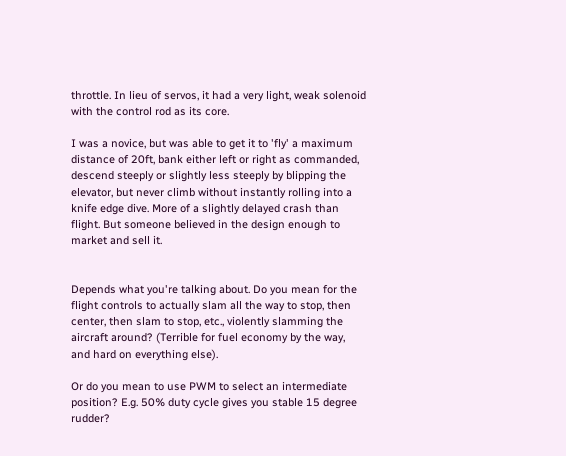throttle. In lieu of servos, it had a very light, weak solenoid with the control rod as its core.

I was a novice, but was able to get it to 'fly' a maximum distance of 20ft, bank either left or right as commanded, descend steeply or slightly less steeply by blipping the elevator, but never climb without instantly rolling into a knife edge dive. More of a slightly delayed crash than flight. But someone believed in the design enough to market and sell it.


Depends what you're talking about. Do you mean for the flight controls to actually slam all the way to stop, then center, then slam to stop, etc., violently slamming the aircraft around? (Terrible for fuel economy by the way, and hard on everything else).

Or do you mean to use PWM to select an intermediate position? E.g. 50% duty cycle gives you stable 15 degree rudder?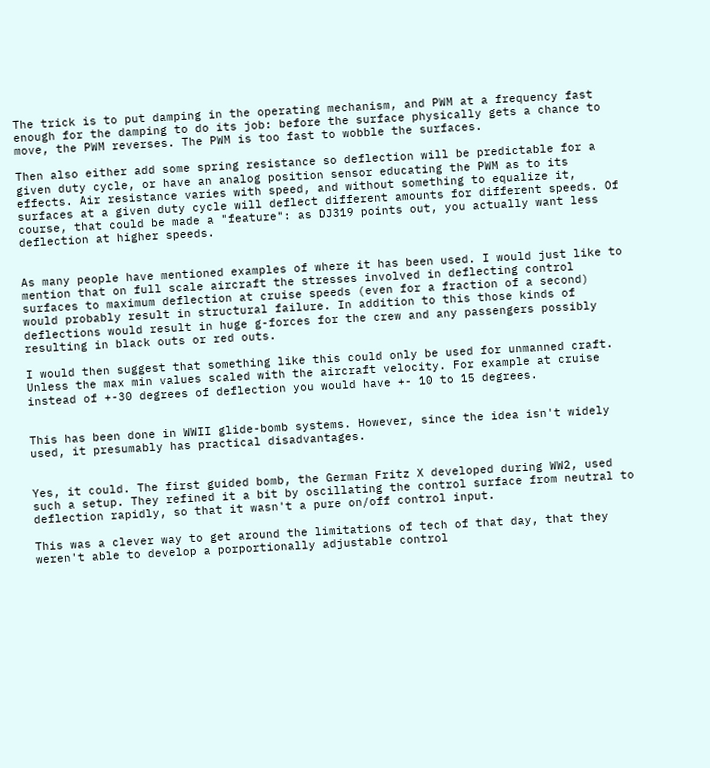The trick is to put damping in the operating mechanism, and PWM at a frequency fast enough for the damping to do its job: before the surface physically gets a chance to move, the PWM reverses. The PWM is too fast to wobble the surfaces.

Then also either add some spring resistance so deflection will be predictable for a given duty cycle, or have an analog position sensor educating the PWM as to its effects. Air resistance varies with speed, and without something to equalize it, surfaces at a given duty cycle will deflect different amounts for different speeds. Of course, that could be made a "feature": as DJ319 points out, you actually want less deflection at higher speeds.


As many people have mentioned examples of where it has been used. I would just like to mention that on full scale aircraft the stresses involved in deflecting control surfaces to maximum deflection at cruise speeds (even for a fraction of a second) would probably result in structural failure. In addition to this those kinds of deflections would result in huge g-forces for the crew and any passengers possibly resulting in black outs or red outs.

I would then suggest that something like this could only be used for unmanned craft. Unless the max min values scaled with the aircraft velocity. For example at cruise instead of +-30 degrees of deflection you would have +- 10 to 15 degrees.


This has been done in WWII glide-bomb systems. However, since the idea isn't widely used, it presumably has practical disadvantages.


Yes, it could. The first guided bomb, the German Fritz X developed during WW2, used such a setup. They refined it a bit by oscillating the control surface from neutral to deflection rapidly, so that it wasn't a pure on/off control input.

This was a clever way to get around the limitations of tech of that day, that they weren't able to develop a porportionally adjustable control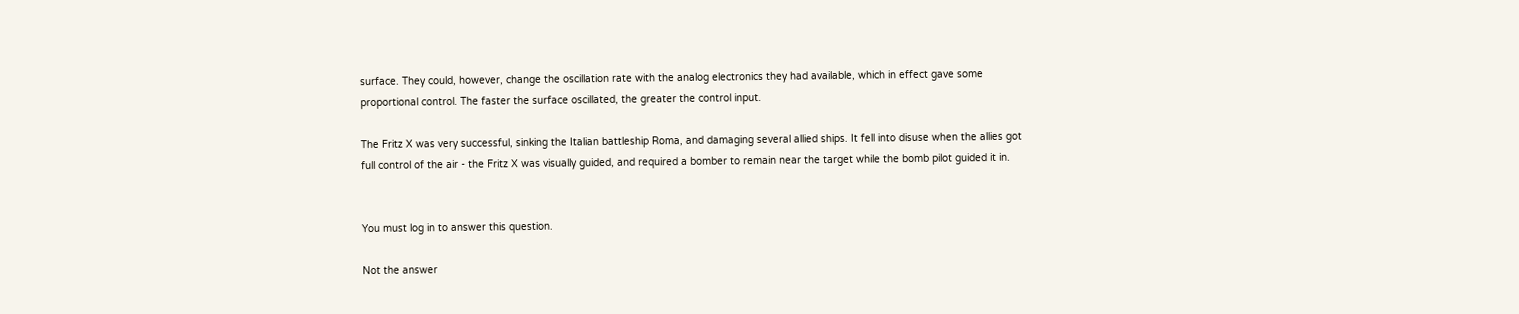surface. They could, however, change the oscillation rate with the analog electronics they had available, which in effect gave some proportional control. The faster the surface oscillated, the greater the control input.

The Fritz X was very successful, sinking the Italian battleship Roma, and damaging several allied ships. It fell into disuse when the allies got full control of the air - the Fritz X was visually guided, and required a bomber to remain near the target while the bomb pilot guided it in.


You must log in to answer this question.

Not the answer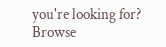you're looking for? Browse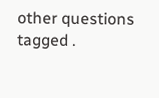other questions tagged .